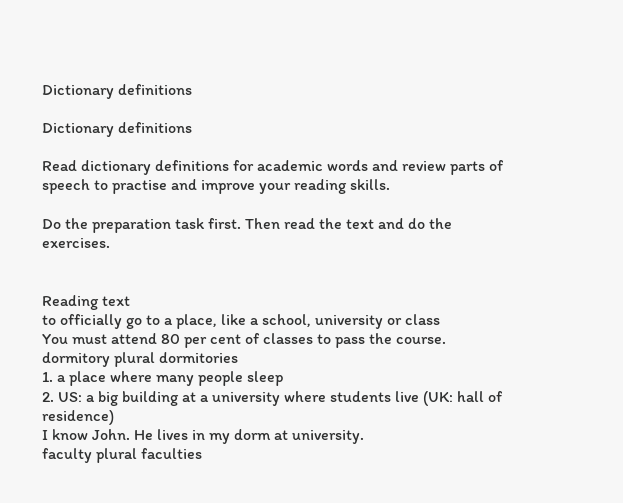Dictionary definitions

Dictionary definitions

Read dictionary definitions for academic words and review parts of speech to practise and improve your reading skills.

Do the preparation task first. Then read the text and do the exercises.


Reading text
to officially go to a place, like a school, university or class
You must attend 80 per cent of classes to pass the course.
dormitory plural dormitories
1. a place where many people sleep
2. US: a big building at a university where students live (UK: hall of residence)
I know John. He lives in my dorm at university.
faculty plural faculties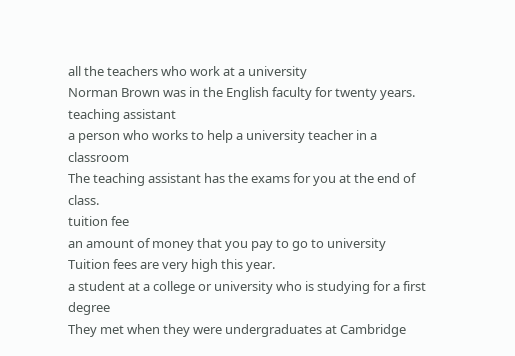all the teachers who work at a university
Norman Brown was in the English faculty for twenty years.
teaching assistant
a person who works to help a university teacher in a classroom
The teaching assistant has the exams for you at the end of class.
tuition fee
an amount of money that you pay to go to university
Tuition fees are very high this year.
a student at a college or university who is studying for a first degree
They met when they were undergraduates at Cambridge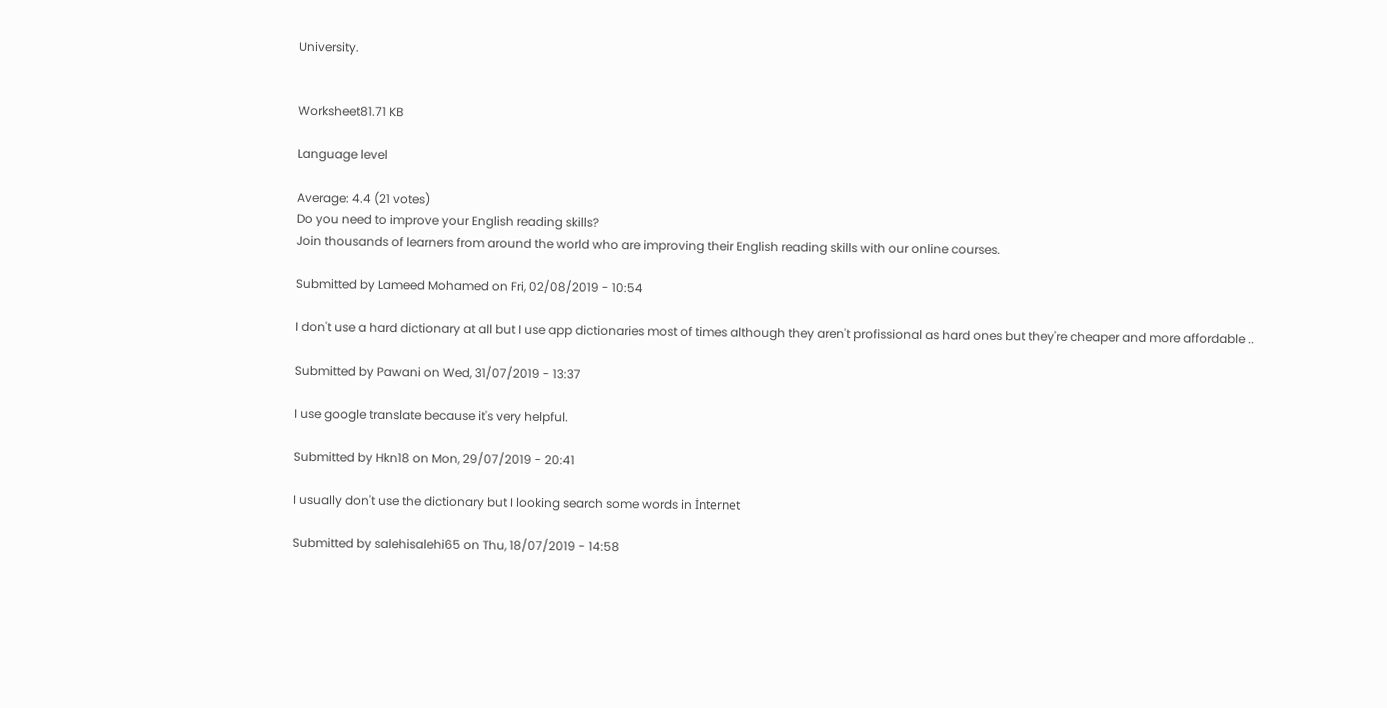University.


Worksheet81.71 KB

Language level

Average: 4.4 (21 votes)
Do you need to improve your English reading skills?
Join thousands of learners from around the world who are improving their English reading skills with our online courses.

Submitted by Lameed Mohamed on Fri, 02/08/2019 - 10:54

I don't use a hard dictionary at all but I use app dictionaries most of times although they aren't profissional as hard ones but they're cheaper and more affordable ..

Submitted by Pawani on Wed, 31/07/2019 - 13:37

I use google translate because it's very helpful.

Submitted by Hkn18 on Mon, 29/07/2019 - 20:41

I usually don't use the dictionary but I looking search some words in İnternet

Submitted by salehisalehi65 on Thu, 18/07/2019 - 14:58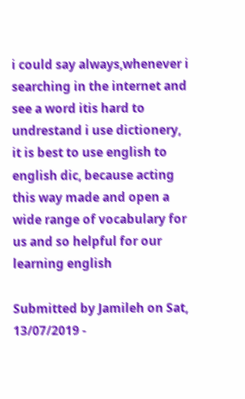i could say always,whenever i searching in the internet and see a word itis hard to undrestand i use dictionery, it is best to use english to english dic, because acting this way made and open a wide range of vocabulary for us and so helpful for our learning english

Submitted by Jamileh on Sat, 13/07/2019 -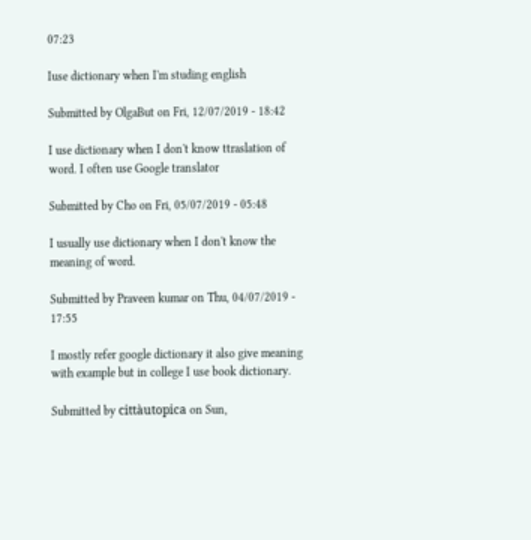07:23

Iuse dictionary when I'm studing english

Submitted by OlgaBut on Fri, 12/07/2019 - 18:42

I use dictionary when I don't know ttraslation of word. I often use Google translator

Submitted by Cho on Fri, 05/07/2019 - 05:48

I usually use dictionary when I don't know the meaning of word.

Submitted by Praveen kumar on Thu, 04/07/2019 - 17:55

I mostly refer google dictionary it also give meaning with example but in college I use book dictionary.

Submitted by cittàutopica on Sun,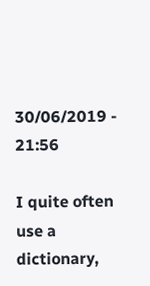30/06/2019 - 21:56

I quite often use a dictionary,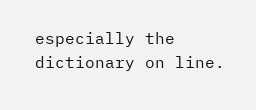especially the dictionary on line.